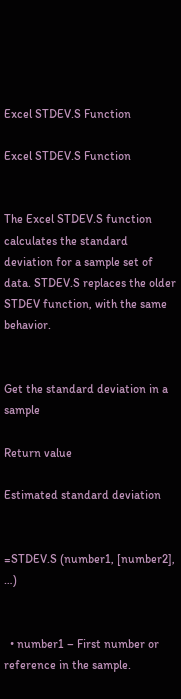Excel STDEV.S Function

Excel STDEV.S Function


The Excel STDEV.S function calculates the standard deviation for a sample set of data. STDEV.S replaces the older STDEV function, with the same behavior.


Get the standard deviation in a sample

Return value

Estimated standard deviation


=STDEV.S (number1, [number2], …)


  • number1 – First number or reference in the sample.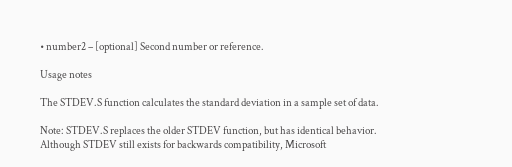• number2 – [optional] Second number or reference.

Usage notes

The STDEV.S function calculates the standard deviation in a sample set of data.

Note: STDEV.S replaces the older STDEV function, but has identical behavior. Although STDEV still exists for backwards compatibility, Microsoft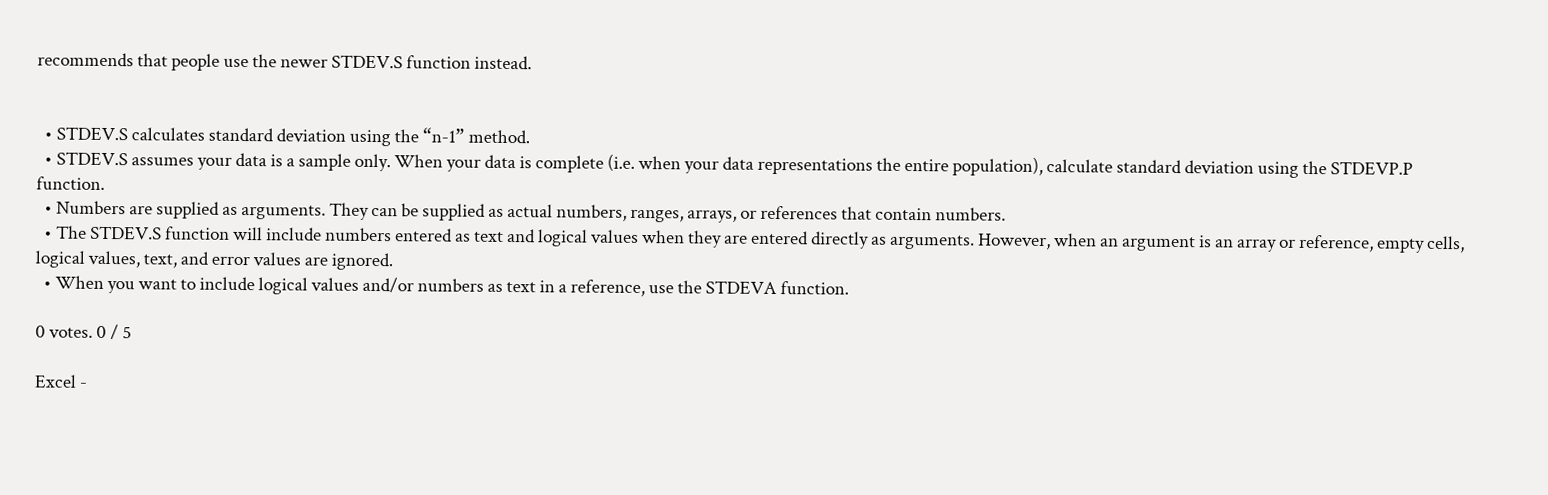recommends that people use the newer STDEV.S function instead.


  • STDEV.S calculates standard deviation using the “n-1” method.
  • STDEV.S assumes your data is a sample only. When your data is complete (i.e. when your data representations the entire population), calculate standard deviation using the STDEVP.P function.
  • Numbers are supplied as arguments. They can be supplied as actual numbers, ranges, arrays, or references that contain numbers.
  • The STDEV.S function will include numbers entered as text and logical values when they are entered directly as arguments. However, when an argument is an array or reference, empty cells, logical values, text, and error values are ignored.
  • When you want to include logical values and/or numbers as text in a reference, use the STDEVA function.

0 votes. 0 / 5

Excel -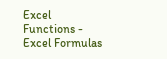Excel Functions - Excel Formulas